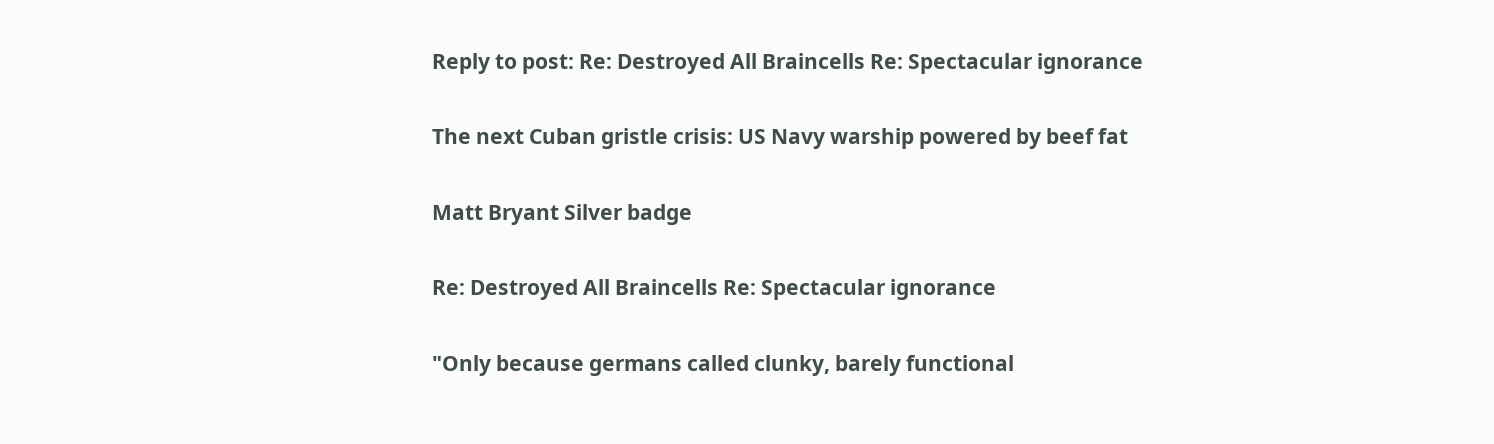Reply to post: Re: Destroyed All Braincells Re: Spectacular ignorance

The next Cuban gristle crisis: US Navy warship powered by beef fat

Matt Bryant Silver badge

Re: Destroyed All Braincells Re: Spectacular ignorance

"Only because germans called clunky, barely functional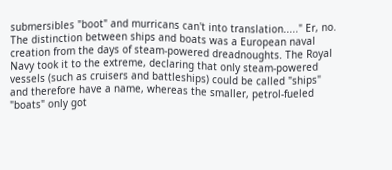submersibles "boot" and murricans can't into translation....." Er, no. The distinction between ships and boats was a European naval creation from the days of steam-powered dreadnoughts. The Royal Navy took it to the extreme, declaring that only steam-powered vessels (such as cruisers and battleships) could be called "ships" and therefore have a name, whereas the smaller, petrol-fueled "boats" only got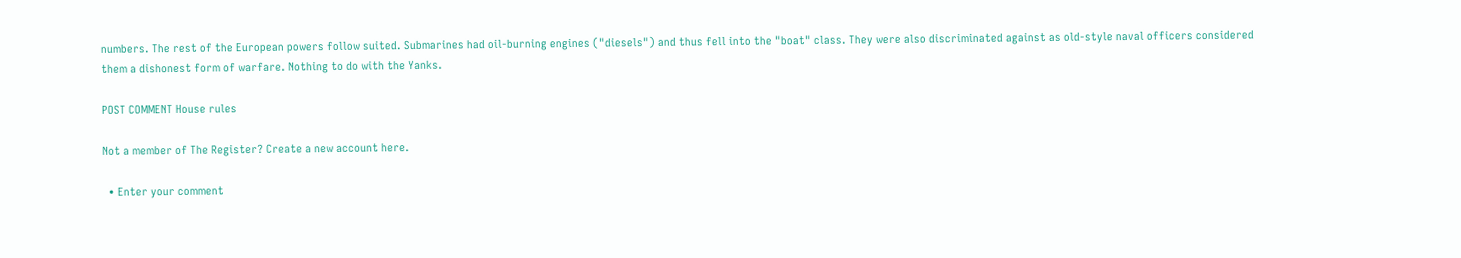numbers. The rest of the European powers follow suited. Submarines had oil-burning engines ("diesels") and thus fell into the "boat" class. They were also discriminated against as old-style naval officers considered them a dishonest form of warfare. Nothing to do with the Yanks.

POST COMMENT House rules

Not a member of The Register? Create a new account here.

  • Enter your comment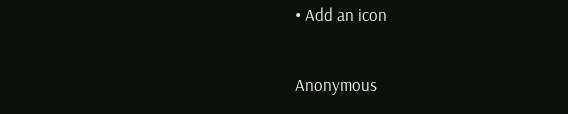• Add an icon

Anonymous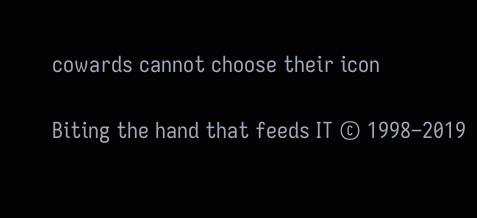cowards cannot choose their icon

Biting the hand that feeds IT © 1998–2019